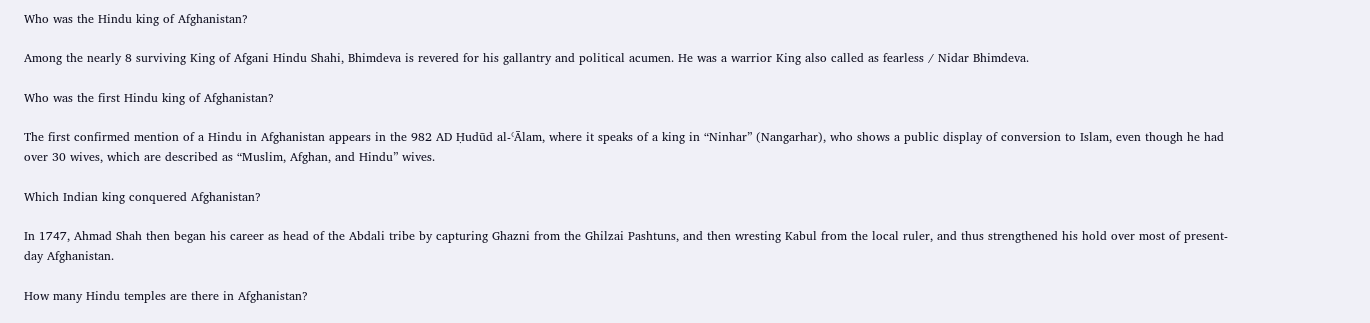Who was the Hindu king of Afghanistan?

Among the nearly 8 surviving King of Afgani Hindu Shahi, Bhimdeva is revered for his gallantry and political acumen. He was a warrior King also called as fearless / Nidar Bhimdeva.

Who was the first Hindu king of Afghanistan?

The first confirmed mention of a Hindu in Afghanistan appears in the 982 AD Ḥudūd al-ʿĀlam, where it speaks of a king in “Ninhar” (Nangarhar), who shows a public display of conversion to Islam, even though he had over 30 wives, which are described as “Muslim, Afghan, and Hindu” wives.

Which Indian king conquered Afghanistan?

In 1747, Ahmad Shah then began his career as head of the Abdali tribe by capturing Ghazni from the Ghilzai Pashtuns, and then wresting Kabul from the local ruler, and thus strengthened his hold over most of present-day Afghanistan.

How many Hindu temples are there in Afghanistan?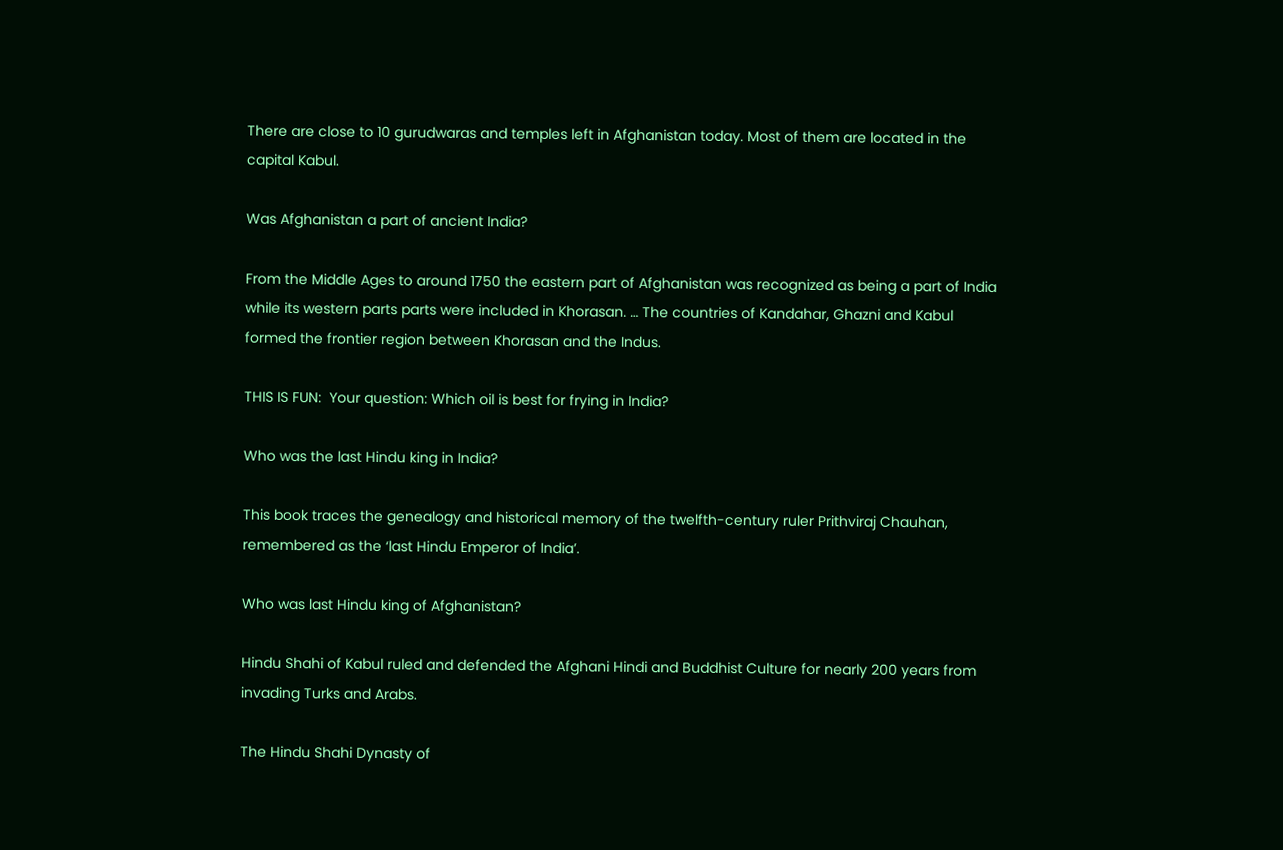There are close to 10 gurudwaras and temples left in Afghanistan today. Most of them are located in the capital Kabul.

Was Afghanistan a part of ancient India?

From the Middle Ages to around 1750 the eastern part of Afghanistan was recognized as being a part of India while its western parts parts were included in Khorasan. … The countries of Kandahar, Ghazni and Kabul formed the frontier region between Khorasan and the Indus.

THIS IS FUN:  Your question: Which oil is best for frying in India?

Who was the last Hindu king in India?

This book traces the genealogy and historical memory of the twelfth-century ruler Prithviraj Chauhan, remembered as the ‘last Hindu Emperor of India’.

Who was last Hindu king of Afghanistan?

Hindu Shahi of Kabul ruled and defended the Afghani Hindi and Buddhist Culture for nearly 200 years from invading Turks and Arabs.

The Hindu Shahi Dynasty of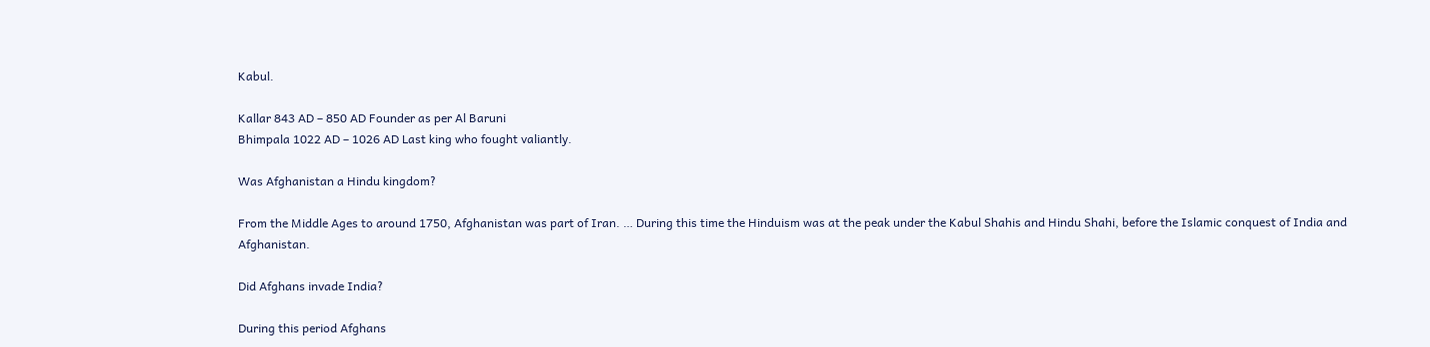Kabul.

Kallar 843 AD – 850 AD Founder as per Al Baruni
Bhimpala 1022 AD – 1026 AD Last king who fought valiantly.

Was Afghanistan a Hindu kingdom?

From the Middle Ages to around 1750, Afghanistan was part of Iran. … During this time the Hinduism was at the peak under the Kabul Shahis and Hindu Shahi, before the Islamic conquest of India and Afghanistan.

Did Afghans invade India?

During this period Afghans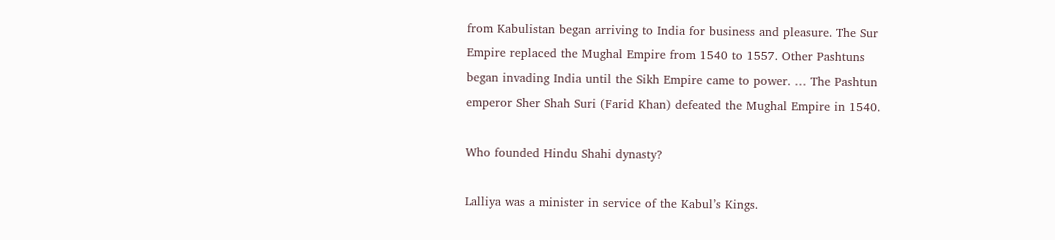from Kabulistan began arriving to India for business and pleasure. The Sur Empire replaced the Mughal Empire from 1540 to 1557. Other Pashtuns began invading India until the Sikh Empire came to power. … The Pashtun emperor Sher Shah Suri (Farid Khan) defeated the Mughal Empire in 1540.

Who founded Hindu Shahi dynasty?

Lalliya was a minister in service of the Kabul’s Kings.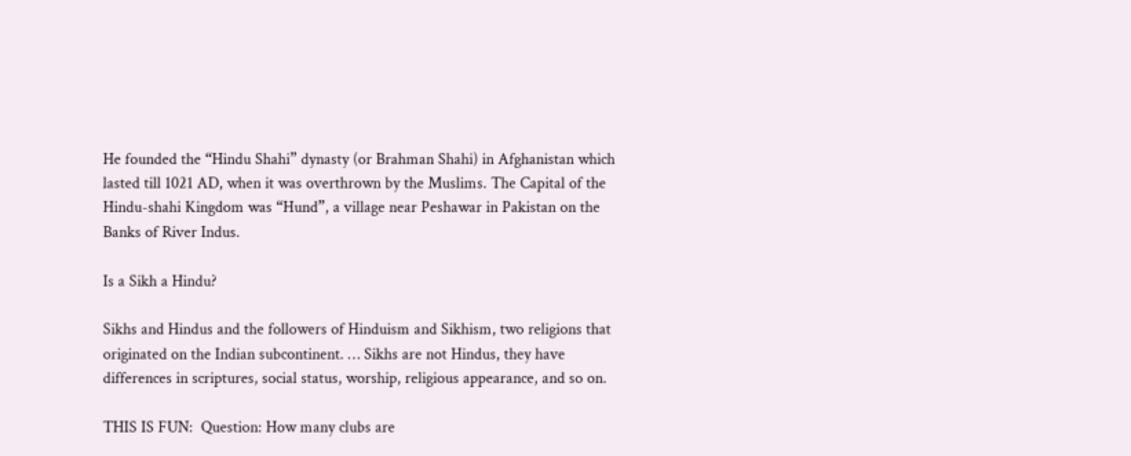He founded the “Hindu Shahi” dynasty (or Brahman Shahi) in Afghanistan which lasted till 1021 AD, when it was overthrown by the Muslims. The Capital of the Hindu-shahi Kingdom was “Hund”, a village near Peshawar in Pakistan on the Banks of River Indus.

Is a Sikh a Hindu?

Sikhs and Hindus and the followers of Hinduism and Sikhism, two religions that originated on the Indian subcontinent. … Sikhs are not Hindus, they have differences in scriptures, social status, worship, religious appearance, and so on.

THIS IS FUN:  Question: How many clubs are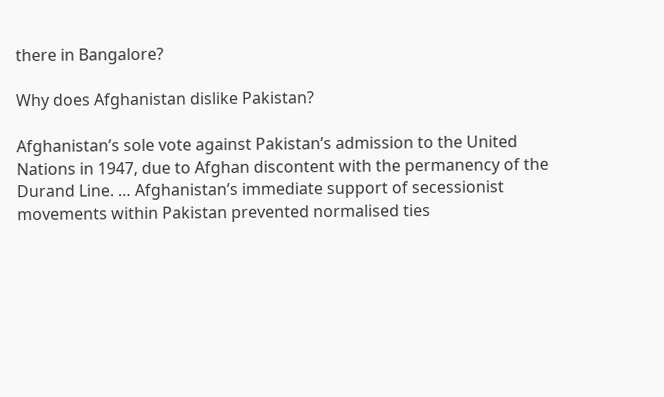there in Bangalore?

Why does Afghanistan dislike Pakistan?

Afghanistan’s sole vote against Pakistan’s admission to the United Nations in 1947, due to Afghan discontent with the permanency of the Durand Line. … Afghanistan’s immediate support of secessionist movements within Pakistan prevented normalised ties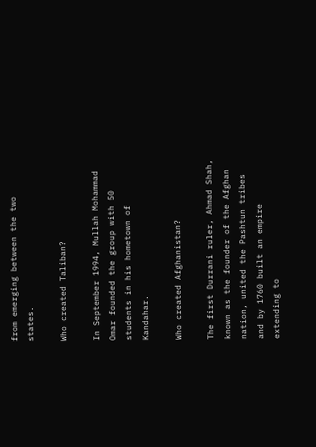from emerging between the two states.

Who created Taliban?

In September 1994, Mullah Mohammad Omar founded the group with 50 students in his hometown of Kandahar.

Who created Afghanistan?

The first Durrani ruler, Ahmad Shah, known as the founder of the Afghan nation, united the Pashtun tribes and by 1760 built an empire extending to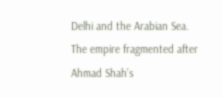Delhi and the Arabian Sea. The empire fragmented after Ahmad Shah’s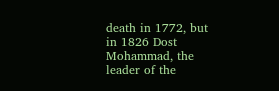death in 1772, but in 1826 Dost Mohammad, the leader of the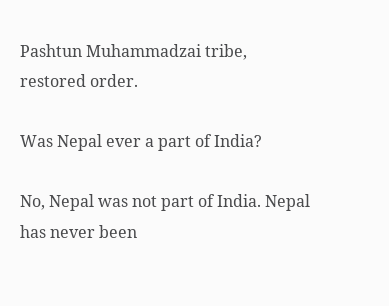Pashtun Muhammadzai tribe, restored order.

Was Nepal ever a part of India?

No, Nepal was not part of India. Nepal has never been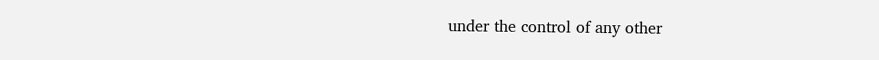under the control of any other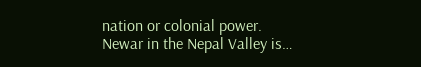nation or colonial power. Newar in the Nepal Valley is…